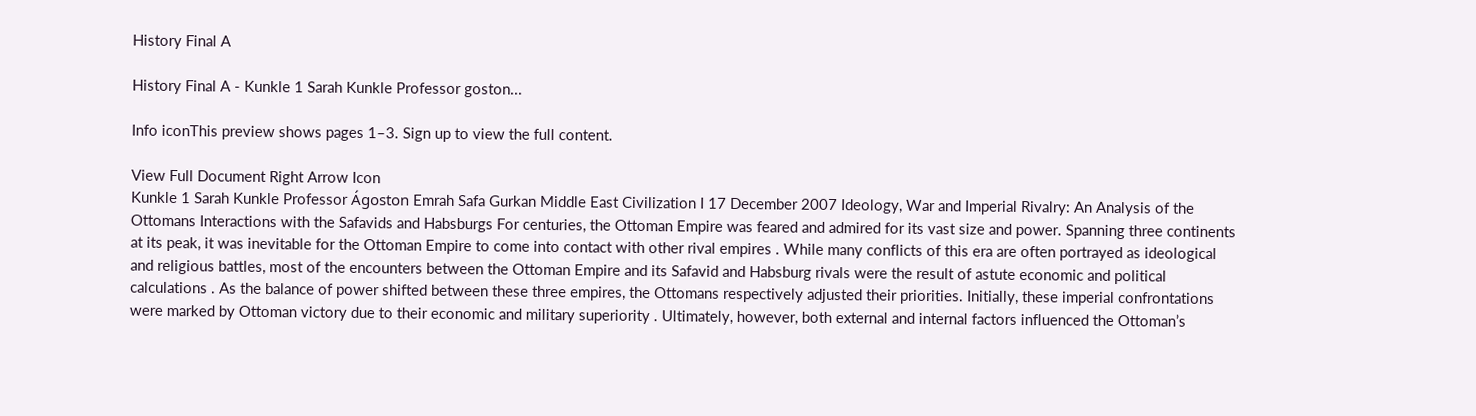History Final A

History Final A - Kunkle 1 Sarah Kunkle Professor goston...

Info iconThis preview shows pages 1–3. Sign up to view the full content.

View Full Document Right Arrow Icon
Kunkle 1 Sarah Kunkle Professor Ágoston Emrah Safa Gurkan Middle East Civilization I 17 December 2007 Ideology, War and Imperial Rivalry: An Analysis of the Ottomans Interactions with the Safavids and Habsburgs For centuries, the Ottoman Empire was feared and admired for its vast size and power. Spanning three continents at its peak, it was inevitable for the Ottoman Empire to come into contact with other rival empires . While many conflicts of this era are often portrayed as ideological and religious battles, most of the encounters between the Ottoman Empire and its Safavid and Habsburg rivals were the result of astute economic and political calculations . As the balance of power shifted between these three empires, the Ottomans respectively adjusted their priorities. Initially, these imperial confrontations were marked by Ottoman victory due to their economic and military superiority . Ultimately, however, both external and internal factors influenced the Ottoman’s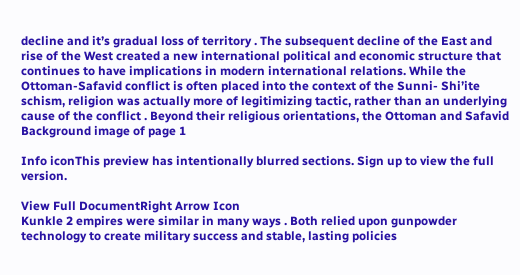decline and it’s gradual loss of territory . The subsequent decline of the East and rise of the West created a new international political and economic structure that continues to have implications in modern international relations. While the Ottoman-Safavid conflict is often placed into the context of the Sunni- Shi’ite schism, religion was actually more of legitimizing tactic, rather than an underlying cause of the conflict . Beyond their religious orientations, the Ottoman and Safavid
Background image of page 1

Info iconThis preview has intentionally blurred sections. Sign up to view the full version.

View Full DocumentRight Arrow Icon
Kunkle 2 empires were similar in many ways . Both relied upon gunpowder technology to create military success and stable, lasting policies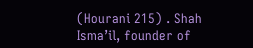(Hourani 215) . Shah Isma’il, founder of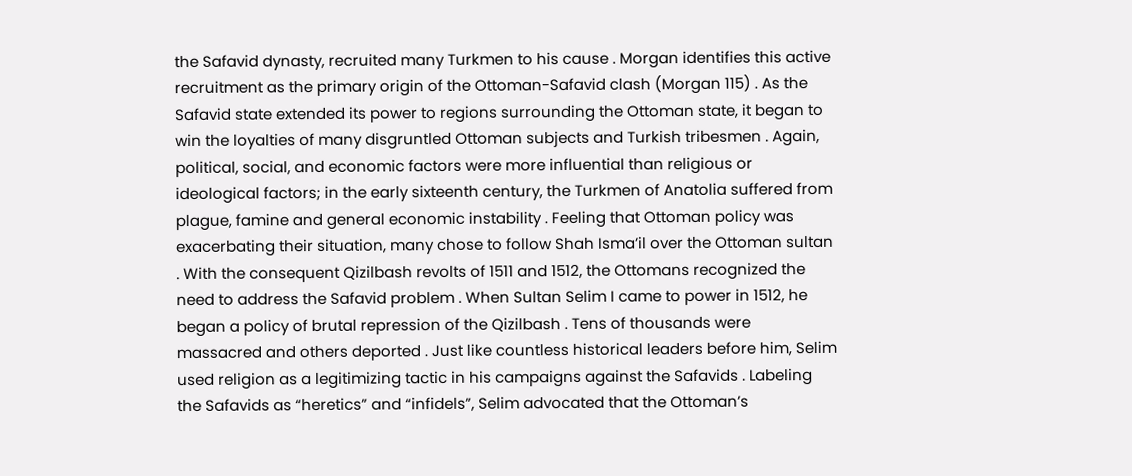the Safavid dynasty, recruited many Turkmen to his cause . Morgan identifies this active recruitment as the primary origin of the Ottoman-Safavid clash (Morgan 115) . As the Safavid state extended its power to regions surrounding the Ottoman state, it began to win the loyalties of many disgruntled Ottoman subjects and Turkish tribesmen . Again, political, social, and economic factors were more influential than religious or ideological factors; in the early sixteenth century, the Turkmen of Anatolia suffered from plague, famine and general economic instability . Feeling that Ottoman policy was exacerbating their situation, many chose to follow Shah Isma’il over the Ottoman sultan . With the consequent Qizilbash revolts of 1511 and 1512, the Ottomans recognized the need to address the Safavid problem . When Sultan Selim I came to power in 1512, he began a policy of brutal repression of the Qizilbash . Tens of thousands were massacred and others deported . Just like countless historical leaders before him, Selim used religion as a legitimizing tactic in his campaigns against the Safavids . Labeling the Safavids as “heretics” and “infidels”, Selim advocated that the Ottoman’s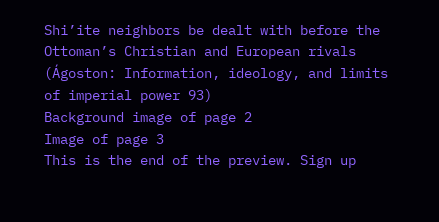Shi’ite neighbors be dealt with before the Ottoman’s Christian and European rivals (Ágoston: Information, ideology, and limits of imperial power 93)
Background image of page 2
Image of page 3
This is the end of the preview. Sign up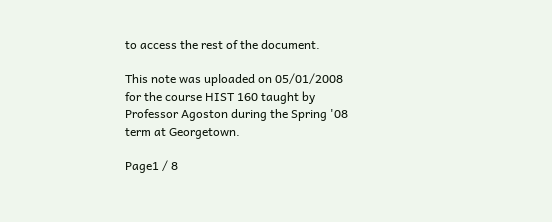to access the rest of the document.

This note was uploaded on 05/01/2008 for the course HIST 160 taught by Professor Agoston during the Spring '08 term at Georgetown.

Page1 / 8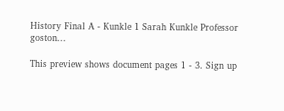History Final A - Kunkle 1 Sarah Kunkle Professor goston...

This preview shows document pages 1 - 3. Sign up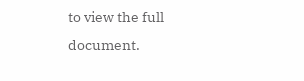to view the full document.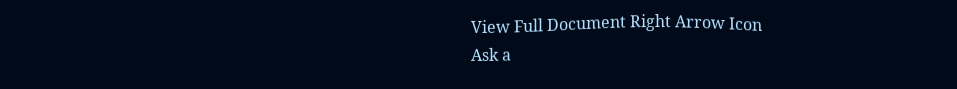View Full Document Right Arrow Icon
Ask a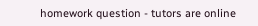homework question - tutors are online